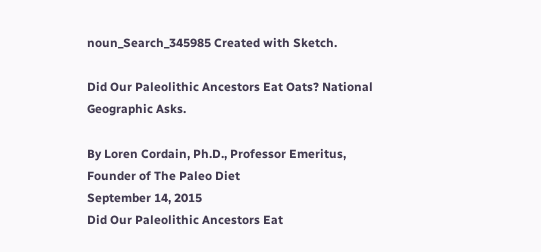noun_Search_345985 Created with Sketch.

Did Our Paleolithic Ancestors Eat Oats? National Geographic Asks.

By Loren Cordain, Ph.D., Professor Emeritus, Founder of The Paleo Diet
September 14, 2015
Did Our Paleolithic Ancestors Eat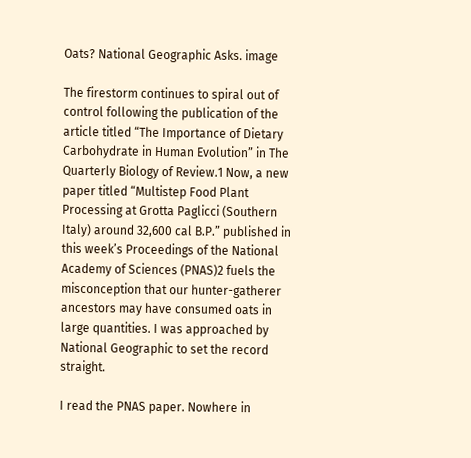Oats? National Geographic Asks. image

The firestorm continues to spiral out of control following the publication of the article titled “The Importance of Dietary Carbohydrate in Human Evolution” in The Quarterly Biology of Review.1 Now, a new paper titled “Multistep Food Plant Processing at Grotta Paglicci (Southern Italy) around 32,600 cal B.P.” published in this week’s Proceedings of the National Academy of Sciences (PNAS)2 fuels the misconception that our hunter-gatherer ancestors may have consumed oats in large quantities. I was approached by National Geographic to set the record straight.

I read the PNAS paper. Nowhere in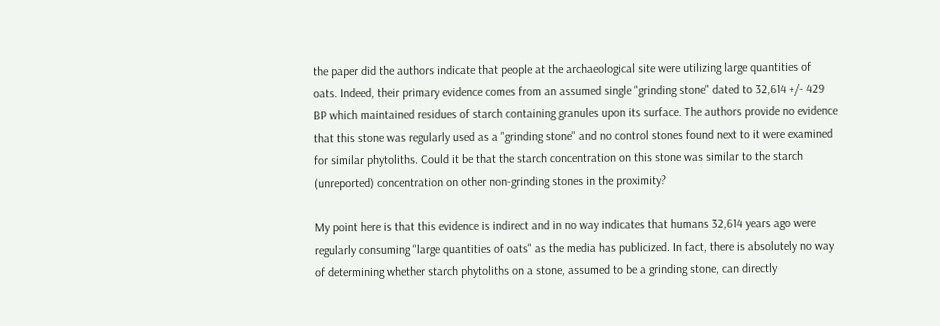the paper did the authors indicate that people at the archaeological site were utilizing large quantities of oats. Indeed, their primary evidence comes from an assumed single "grinding stone" dated to 32,614 +/- 429 BP which maintained residues of starch containing granules upon its surface. The authors provide no evidence that this stone was regularly used as a "grinding stone" and no control stones found next to it were examined for similar phytoliths. Could it be that the starch concentration on this stone was similar to the starch (unreported) concentration on other non-grinding stones in the proximity?

My point here is that this evidence is indirect and in no way indicates that humans 32,614 years ago were regularly consuming "large quantities of oats" as the media has publicized. In fact, there is absolutely no way of determining whether starch phytoliths on a stone, assumed to be a grinding stone, can directly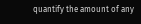quantify the amount of any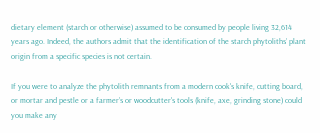dietary element (starch or otherwise) assumed to be consumed by people living 32,614 years ago. Indeed, the authors admit that the identification of the starch phytoliths’ plant origin from a specific species is not certain.

If you were to analyze the phytolith remnants from a modern cook's knife, cutting board, or mortar and pestle or a farmer’s or woodcutter's tools (knife, axe, grinding stone) could you make any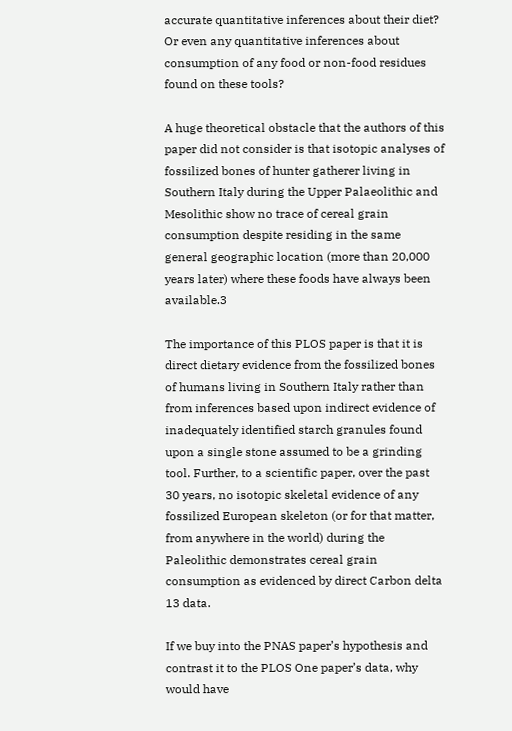accurate quantitative inferences about their diet? Or even any quantitative inferences about consumption of any food or non-food residues found on these tools?

A huge theoretical obstacle that the authors of this paper did not consider is that isotopic analyses of fossilized bones of hunter gatherer living in Southern Italy during the Upper Palaeolithic and Mesolithic show no trace of cereal grain consumption despite residing in the same general geographic location (more than 20,000 years later) where these foods have always been available.3

The importance of this PLOS paper is that it is direct dietary evidence from the fossilized bones of humans living in Southern Italy rather than from inferences based upon indirect evidence of inadequately identified starch granules found upon a single stone assumed to be a grinding tool. Further, to a scientific paper, over the past 30 years, no isotopic skeletal evidence of any fossilized European skeleton (or for that matter, from anywhere in the world) during the Paleolithic demonstrates cereal grain consumption as evidenced by direct Carbon delta 13 data.

If we buy into the PNAS paper’s hypothesis and contrast it to the PLOS One paper’s data, why would have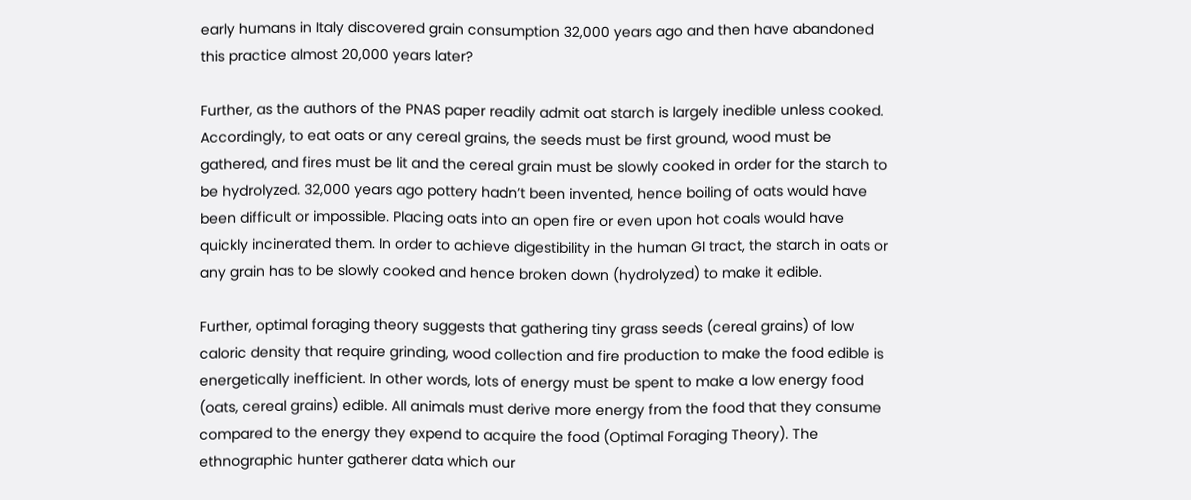early humans in Italy discovered grain consumption 32,000 years ago and then have abandoned this practice almost 20,000 years later?

Further, as the authors of the PNAS paper readily admit oat starch is largely inedible unless cooked. Accordingly, to eat oats or any cereal grains, the seeds must be first ground, wood must be gathered, and fires must be lit and the cereal grain must be slowly cooked in order for the starch to be hydrolyzed. 32,000 years ago pottery hadn’t been invented, hence boiling of oats would have been difficult or impossible. Placing oats into an open fire or even upon hot coals would have quickly incinerated them. In order to achieve digestibility in the human GI tract, the starch in oats or any grain has to be slowly cooked and hence broken down (hydrolyzed) to make it edible.

Further, optimal foraging theory suggests that gathering tiny grass seeds (cereal grains) of low caloric density that require grinding, wood collection and fire production to make the food edible is energetically inefficient. In other words, lots of energy must be spent to make a low energy food (oats, cereal grains) edible. All animals must derive more energy from the food that they consume compared to the energy they expend to acquire the food (Optimal Foraging Theory). The ethnographic hunter gatherer data which our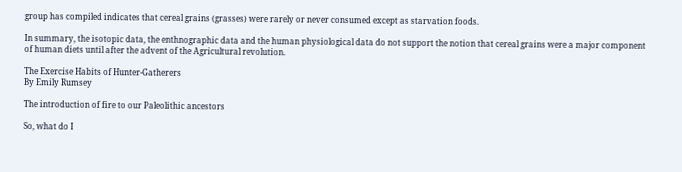group has compiled indicates that cereal grains (grasses) were rarely or never consumed except as starvation foods.

In summary, the isotopic data, the enthnographic data and the human physiological data do not support the notion that cereal grains were a major component of human diets until after the advent of the Agricultural revolution.

The Exercise Habits of Hunter-Gatherers
By Emily Rumsey

The introduction of fire to our Paleolithic ancestors

So, what do I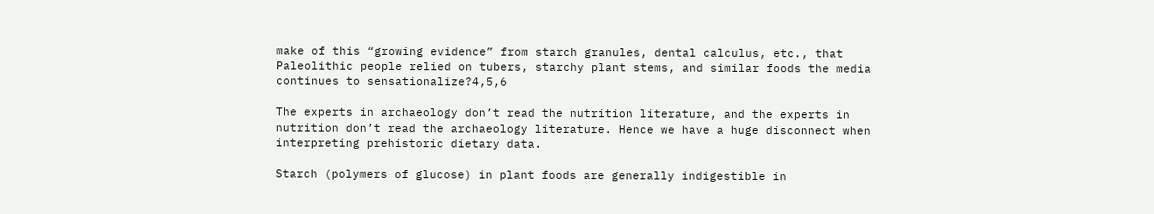make of this “growing evidence” from starch granules, dental calculus, etc., that Paleolithic people relied on tubers, starchy plant stems, and similar foods the media continues to sensationalize?4,5,6

The experts in archaeology don’t read the nutrition literature, and the experts in nutrition don’t read the archaeology literature. Hence we have a huge disconnect when interpreting prehistoric dietary data.

Starch (polymers of glucose) in plant foods are generally indigestible in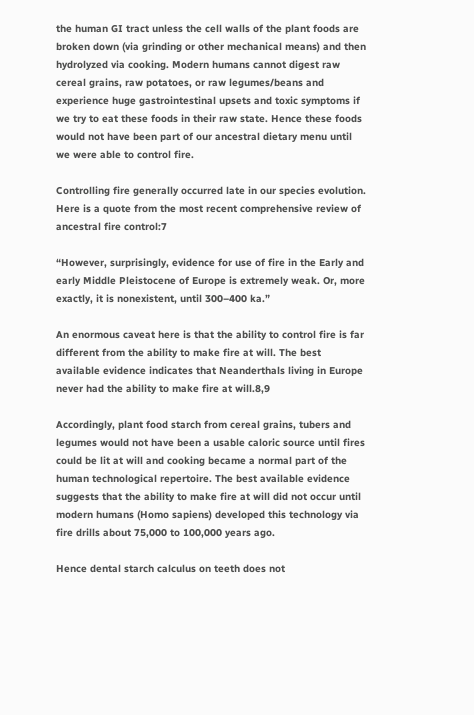the human GI tract unless the cell walls of the plant foods are broken down (via grinding or other mechanical means) and then hydrolyzed via cooking. Modern humans cannot digest raw cereal grains, raw potatoes, or raw legumes/beans and experience huge gastrointestinal upsets and toxic symptoms if we try to eat these foods in their raw state. Hence these foods would not have been part of our ancestral dietary menu until we were able to control fire.

Controlling fire generally occurred late in our species evolution. Here is a quote from the most recent comprehensive review of ancestral fire control:7

“However, surprisingly, evidence for use of fire in the Early and early Middle Pleistocene of Europe is extremely weak. Or, more exactly, it is nonexistent, until 300–400 ka.”

An enormous caveat here is that the ability to control fire is far different from the ability to make fire at will. The best available evidence indicates that Neanderthals living in Europe never had the ability to make fire at will.8,9

Accordingly, plant food starch from cereal grains, tubers and legumes would not have been a usable caloric source until fires could be lit at will and cooking became a normal part of the human technological repertoire. The best available evidence suggests that the ability to make fire at will did not occur until modern humans (Homo sapiens) developed this technology via fire drills about 75,000 to 100,000 years ago.

Hence dental starch calculus on teeth does not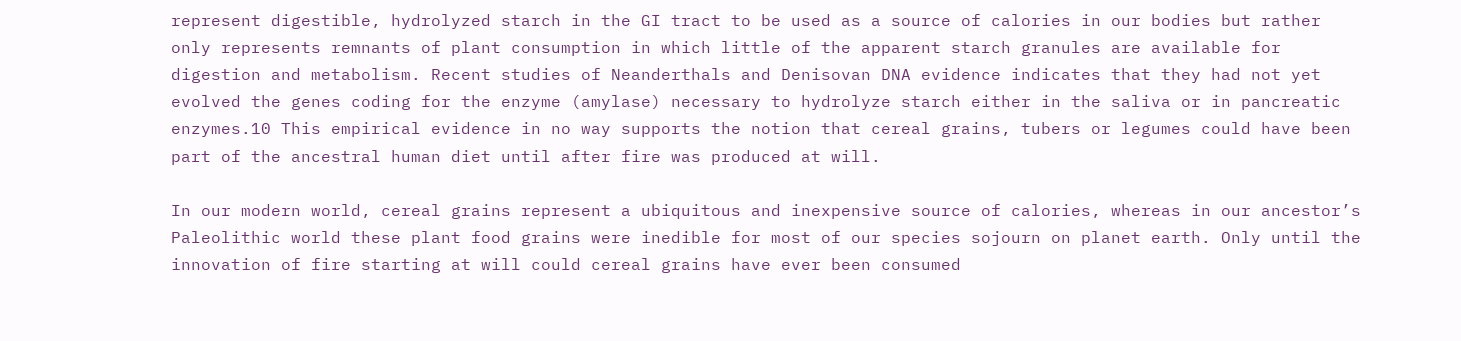represent digestible, hydrolyzed starch in the GI tract to be used as a source of calories in our bodies but rather only represents remnants of plant consumption in which little of the apparent starch granules are available for digestion and metabolism. Recent studies of Neanderthals and Denisovan DNA evidence indicates that they had not yet evolved the genes coding for the enzyme (amylase) necessary to hydrolyze starch either in the saliva or in pancreatic enzymes.10 This empirical evidence in no way supports the notion that cereal grains, tubers or legumes could have been part of the ancestral human diet until after fire was produced at will.

In our modern world, cereal grains represent a ubiquitous and inexpensive source of calories, whereas in our ancestor’s Paleolithic world these plant food grains were inedible for most of our species sojourn on planet earth. Only until the innovation of fire starting at will could cereal grains have ever been consumed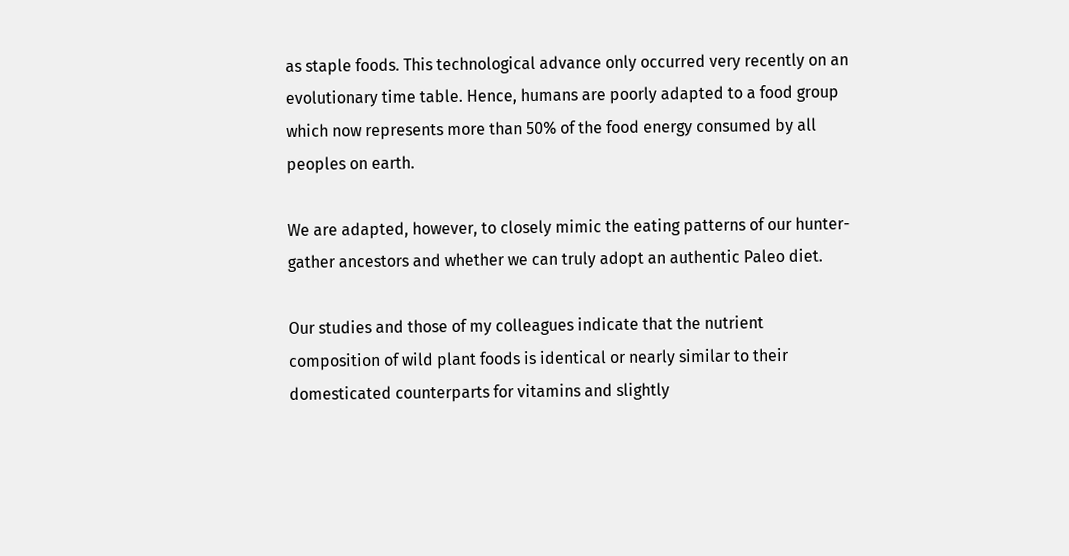as staple foods. This technological advance only occurred very recently on an evolutionary time table. Hence, humans are poorly adapted to a food group which now represents more than 50% of the food energy consumed by all peoples on earth.

We are adapted, however, to closely mimic the eating patterns of our hunter-gather ancestors and whether we can truly adopt an authentic Paleo diet.

Our studies and those of my colleagues indicate that the nutrient composition of wild plant foods is identical or nearly similar to their domesticated counterparts for vitamins and slightly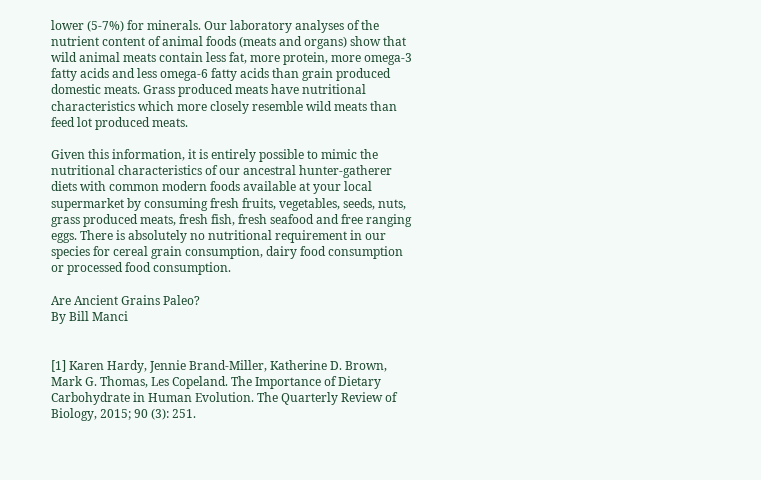lower (5-7%) for minerals. Our laboratory analyses of the nutrient content of animal foods (meats and organs) show that wild animal meats contain less fat, more protein, more omega-3 fatty acids and less omega-6 fatty acids than grain produced domestic meats. Grass produced meats have nutritional characteristics which more closely resemble wild meats than feed lot produced meats.

Given this information, it is entirely possible to mimic the nutritional characteristics of our ancestral hunter-gatherer diets with common modern foods available at your local supermarket by consuming fresh fruits, vegetables, seeds, nuts, grass produced meats, fresh fish, fresh seafood and free ranging eggs. There is absolutely no nutritional requirement in our species for cereal grain consumption, dairy food consumption or processed food consumption.

Are Ancient Grains Paleo?
By Bill Manci


[1] Karen Hardy, Jennie Brand-Miller, Katherine D. Brown, Mark G. Thomas, Les Copeland. The Importance of Dietary Carbohydrate in Human Evolution. The Quarterly Review of Biology, 2015; 90 (3): 251.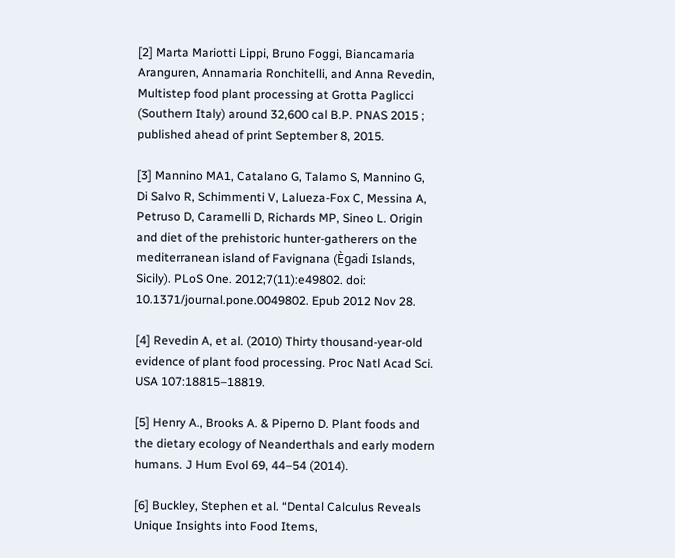[2] Marta Mariotti Lippi, Bruno Foggi, Biancamaria Aranguren, Annamaria Ronchitelli, and Anna Revedin, Multistep food plant processing at Grotta Paglicci (Southern Italy) around 32,600 cal B.P. PNAS 2015 ; published ahead of print September 8, 2015.

[3] Mannino MA1, Catalano G, Talamo S, Mannino G, Di Salvo R, Schimmenti V, Lalueza-Fox C, Messina A, Petruso D, Caramelli D, Richards MP, Sineo L. Origin and diet of the prehistoric hunter-gatherers on the mediterranean island of Favignana (Ègadi Islands, Sicily). PLoS One. 2012;7(11):e49802. doi: 10.1371/journal.pone.0049802. Epub 2012 Nov 28.

[4] Revedin A, et al. (2010) Thirty thousand-year-old evidence of plant food processing. Proc Natl Acad Sci. USA 107:18815–18819.

[5] Henry A., Brooks A. & Piperno D. Plant foods and the dietary ecology of Neanderthals and early modern humans. J Hum Evol 69, 44–54 (2014).

[6] Buckley, Stephen et al. “Dental Calculus Reveals Unique Insights into Food Items,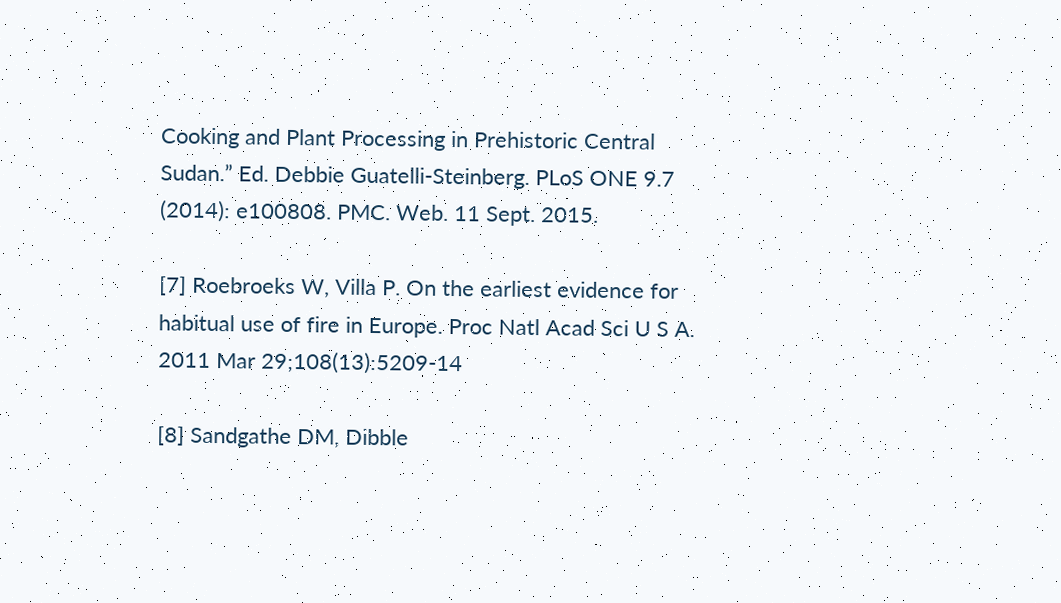Cooking and Plant Processing in Prehistoric Central Sudan.” Ed. Debbie Guatelli-Steinberg. PLoS ONE 9.7 (2014): e100808. PMC. Web. 11 Sept. 2015.

[7] Roebroeks W, Villa P. On the earliest evidence for habitual use of fire in Europe. Proc Natl Acad Sci U S A. 2011 Mar 29;108(13):5209-14

[8] Sandgathe DM, Dibble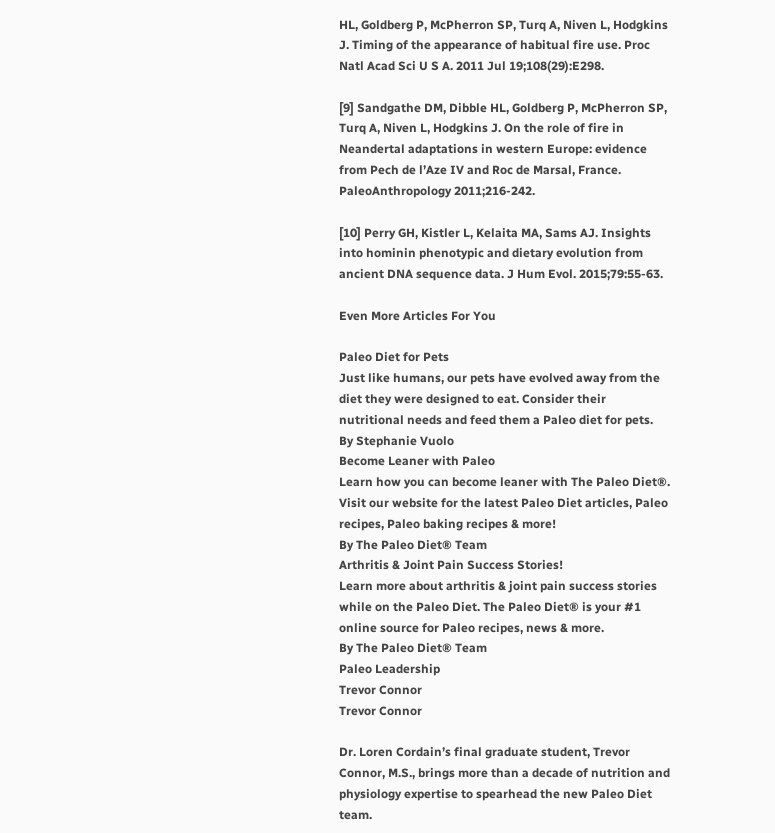HL, Goldberg P, McPherron SP, Turq A, Niven L, Hodgkins J. Timing of the appearance of habitual fire use. Proc Natl Acad Sci U S A. 2011 Jul 19;108(29):E298.

[9] Sandgathe DM, Dibble HL, Goldberg P, McPherron SP, Turq A, Niven L, Hodgkins J. On the role of fire in Neandertal adaptations in western Europe: evidence from Pech de l’Aze IV and Roc de Marsal, France. PaleoAnthropology 2011;216-242.

[10] Perry GH, Kistler L, Kelaita MA, Sams AJ. Insights into hominin phenotypic and dietary evolution from ancient DNA sequence data. J Hum Evol. 2015;79:55-63.

Even More Articles For You

Paleo Diet for Pets
Just like humans, our pets have evolved away from the diet they were designed to eat. Consider their nutritional needs and feed them a Paleo diet for pets.
By Stephanie Vuolo
Become Leaner with Paleo
Learn how you can become leaner with The Paleo Diet®. Visit our website for the latest Paleo Diet articles, Paleo recipes, Paleo baking recipes & more!
By The Paleo Diet® Team
Arthritis & Joint Pain Success Stories!
Learn more about arthritis & joint pain success stories while on the Paleo Diet. The Paleo Diet® is your #1 online source for Paleo recipes, news & more.
By The Paleo Diet® Team
Paleo Leadership
Trevor Connor
Trevor Connor

Dr. Loren Cordain’s final graduate student, Trevor Connor, M.S., brings more than a decade of nutrition and physiology expertise to spearhead the new Paleo Diet team.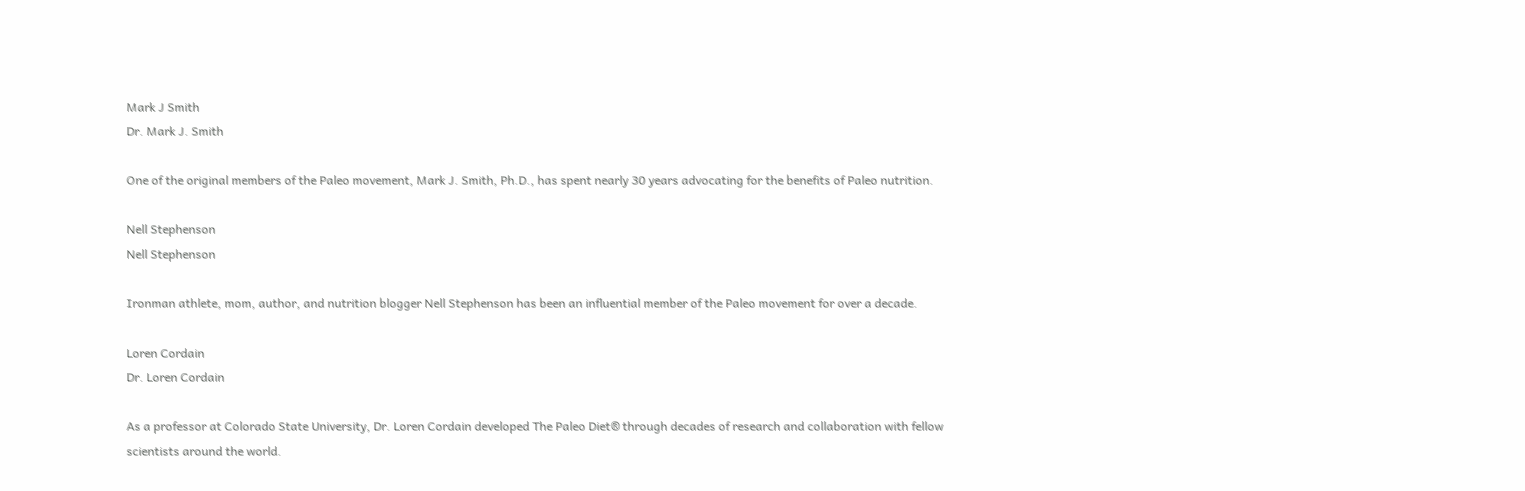Mark J Smith
Dr. Mark J. Smith

One of the original members of the Paleo movement, Mark J. Smith, Ph.D., has spent nearly 30 years advocating for the benefits of Paleo nutrition.

Nell Stephenson
Nell Stephenson

Ironman athlete, mom, author, and nutrition blogger Nell Stephenson has been an influential member of the Paleo movement for over a decade.

Loren Cordain
Dr. Loren Cordain

As a professor at Colorado State University, Dr. Loren Cordain developed The Paleo Diet® through decades of research and collaboration with fellow scientists around the world.